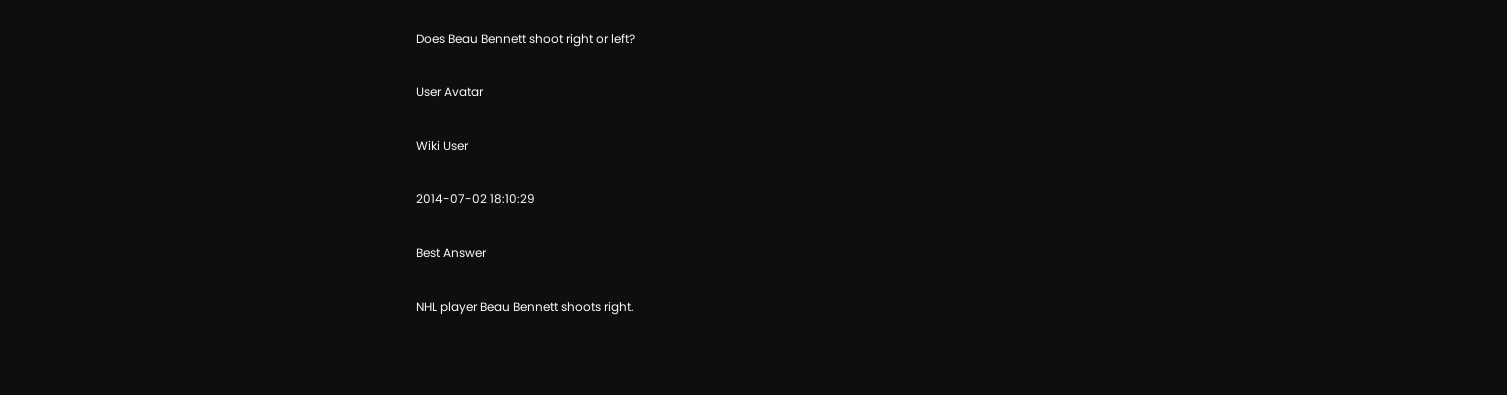Does Beau Bennett shoot right or left?

User Avatar

Wiki User

2014-07-02 18:10:29

Best Answer

NHL player Beau Bennett shoots right.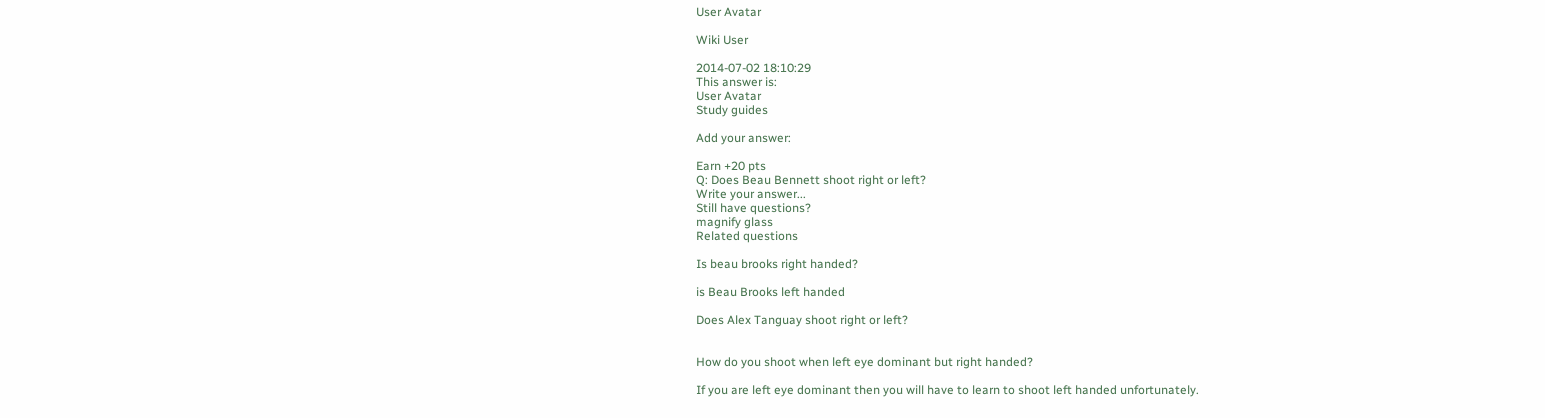User Avatar

Wiki User

2014-07-02 18:10:29
This answer is:
User Avatar
Study guides

Add your answer:

Earn +20 pts
Q: Does Beau Bennett shoot right or left?
Write your answer...
Still have questions?
magnify glass
Related questions

Is beau brooks right handed?

is Beau Brooks left handed

Does Alex Tanguay shoot right or left?


How do you shoot when left eye dominant but right handed?

If you are left eye dominant then you will have to learn to shoot left handed unfortunately.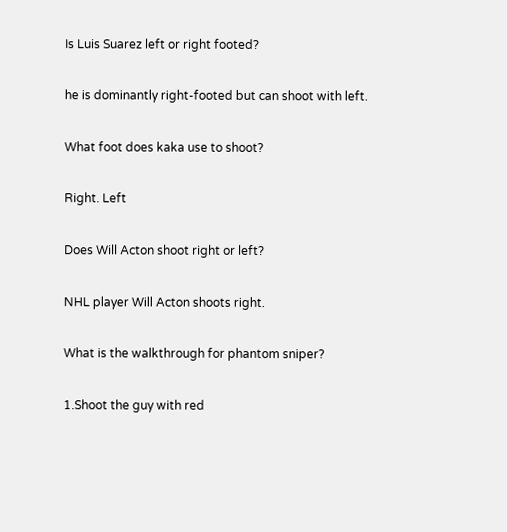Is Luis Suarez left or right footed?

he is dominantly right-footed but can shoot with left.

What foot does kaka use to shoot?

Right. Left

Does Will Acton shoot right or left?

NHL player Will Acton shoots right.

What is the walkthrough for phantom sniper?

1.Shoot the guy with red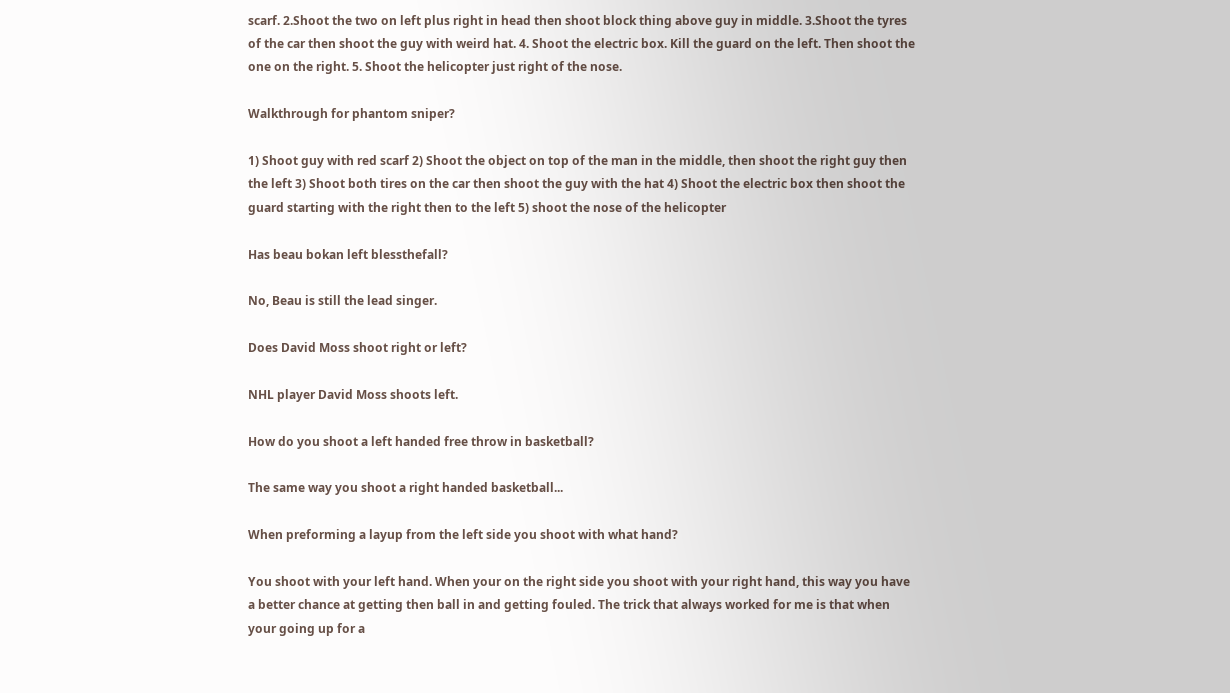scarf. 2.Shoot the two on left plus right in head then shoot block thing above guy in middle. 3.Shoot the tyres of the car then shoot the guy with weird hat. 4. Shoot the electric box. Kill the guard on the left. Then shoot the one on the right. 5. Shoot the helicopter just right of the nose.

Walkthrough for phantom sniper?

1) Shoot guy with red scarf 2) Shoot the object on top of the man in the middle, then shoot the right guy then the left 3) Shoot both tires on the car then shoot the guy with the hat 4) Shoot the electric box then shoot the guard starting with the right then to the left 5) shoot the nose of the helicopter

Has beau bokan left blessthefall?

No, Beau is still the lead singer.

Does David Moss shoot right or left?

NHL player David Moss shoots left.

How do you shoot a left handed free throw in basketball?

The same way you shoot a right handed basketball...

When preforming a layup from the left side you shoot with what hand?

You shoot with your left hand. When your on the right side you shoot with your right hand, this way you have a better chance at getting then ball in and getting fouled. The trick that always worked for me is that when your going up for a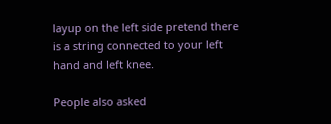layup on the left side pretend there is a string connected to your left hand and left knee.

People also asked